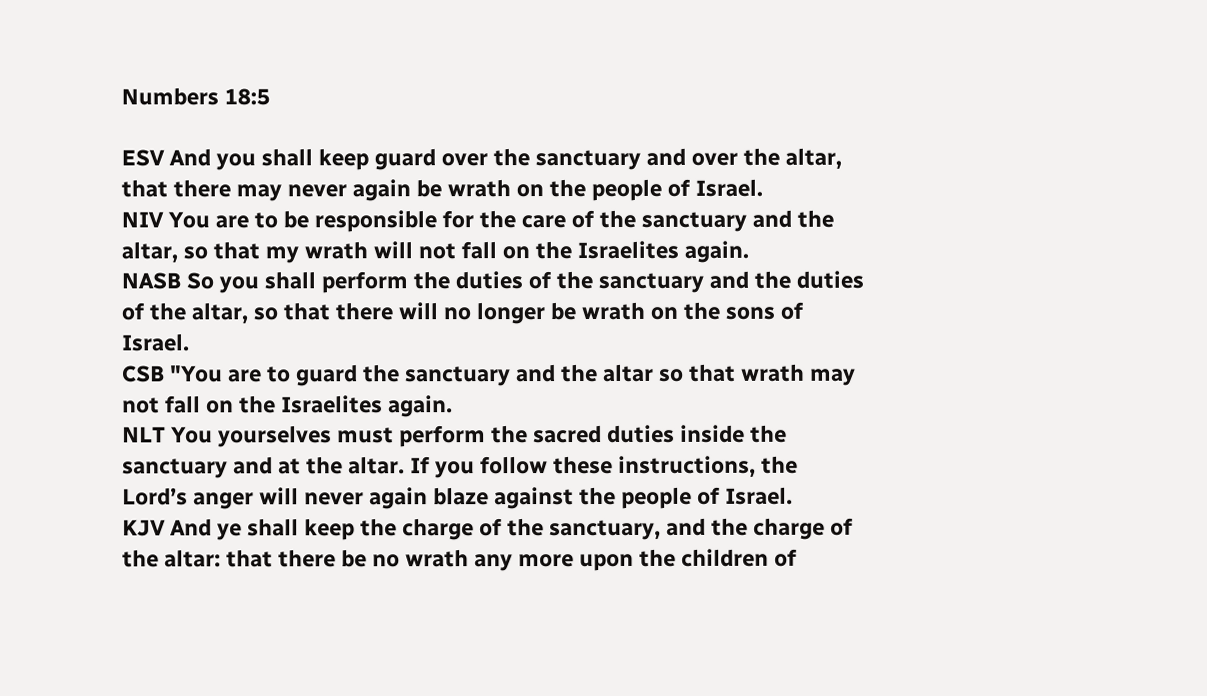Numbers 18:5

ESV And you shall keep guard over the sanctuary and over the altar, that there may never again be wrath on the people of Israel.
NIV You are to be responsible for the care of the sanctuary and the altar, so that my wrath will not fall on the Israelites again.
NASB So you shall perform the duties of the sanctuary and the duties of the altar, so that there will no longer be wrath on the sons of Israel.
CSB "You are to guard the sanctuary and the altar so that wrath may not fall on the Israelites again.
NLT You yourselves must perform the sacred duties inside the sanctuary and at the altar. If you follow these instructions, the Lord’s anger will never again blaze against the people of Israel.
KJV And ye shall keep the charge of the sanctuary, and the charge of the altar: that there be no wrath any more upon the children of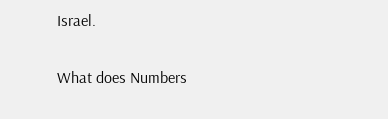Israel.

What does Numbers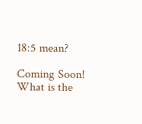18:5 mean?

Coming Soon!
What is the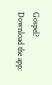Gospel?
Download the app: